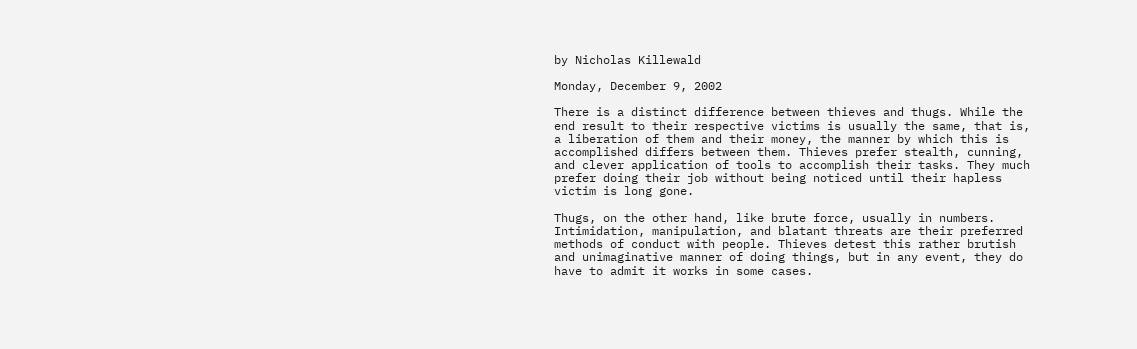by Nicholas Killewald

Monday, December 9, 2002

There is a distinct difference between thieves and thugs. While the end result to their respective victims is usually the same, that is, a liberation of them and their money, the manner by which this is accomplished differs between them. Thieves prefer stealth, cunning, and clever application of tools to accomplish their tasks. They much prefer doing their job without being noticed until their hapless victim is long gone.

Thugs, on the other hand, like brute force, usually in numbers. Intimidation, manipulation, and blatant threats are their preferred methods of conduct with people. Thieves detest this rather brutish and unimaginative manner of doing things, but in any event, they do have to admit it works in some cases.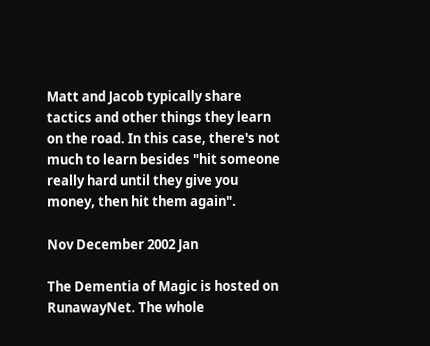Matt and Jacob typically share tactics and other things they learn on the road. In this case, there's not much to learn besides "hit someone really hard until they give you money, then hit them again".

Nov December 2002 Jan

The Dementia of Magic is hosted on RunawayNet. The whole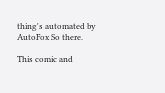thing's automated by AutoFox So there.

This comic and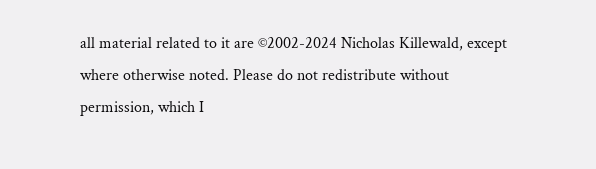all material related to it are ©2002-2024 Nicholas Killewald, except where otherwise noted. Please do not redistribute without permission, which I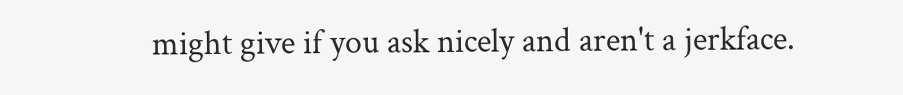might give if you ask nicely and aren't a jerkface.